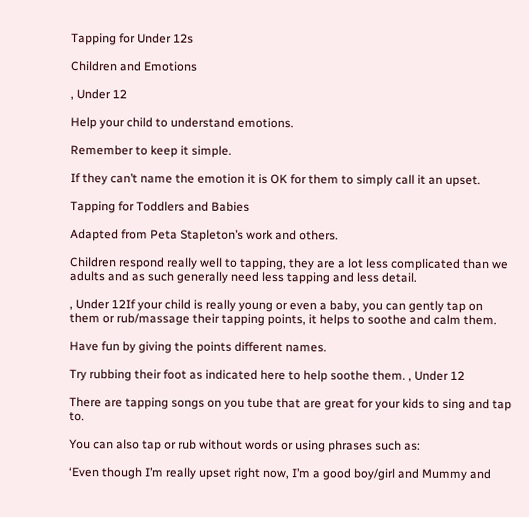Tapping for Under 12s

Children and Emotions

, Under 12

Help your child to understand emotions.

Remember to keep it simple.

If they can’t name the emotion it is OK for them to simply call it an upset.

Tapping for Toddlers and Babies

Adapted from Peta Stapleton’s work and others.

Children respond really well to tapping, they are a lot less complicated than we adults and as such generally need less tapping and less detail.

, Under 12If your child is really young or even a baby, you can gently tap on them or rub/massage their tapping points, it helps to soothe and calm them.

Have fun by giving the points different names.

Try rubbing their foot as indicated here to help soothe them. , Under 12

There are tapping songs on you tube that are great for your kids to sing and tap to.

You can also tap or rub without words or using phrases such as:

‘Even though I’m really upset right now, I’m a good boy/girl and Mummy and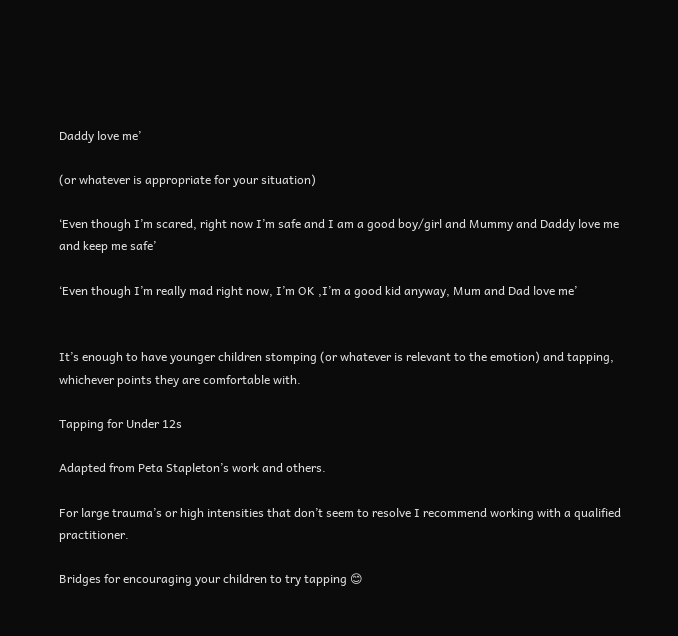Daddy love me’

(or whatever is appropriate for your situation)

‘Even though I’m scared, right now I’m safe and I am a good boy/girl and Mummy and Daddy love me and keep me safe’

‘Even though I’m really mad right now, I’m OK ,I’m a good kid anyway, Mum and Dad love me’


It’s enough to have younger children stomping (or whatever is relevant to the emotion) and tapping, whichever points they are comfortable with.

Tapping for Under 12s

Adapted from Peta Stapleton’s work and others.

For large trauma’s or high intensities that don’t seem to resolve I recommend working with a qualified practitioner.

Bridges for encouraging your children to try tapping 😊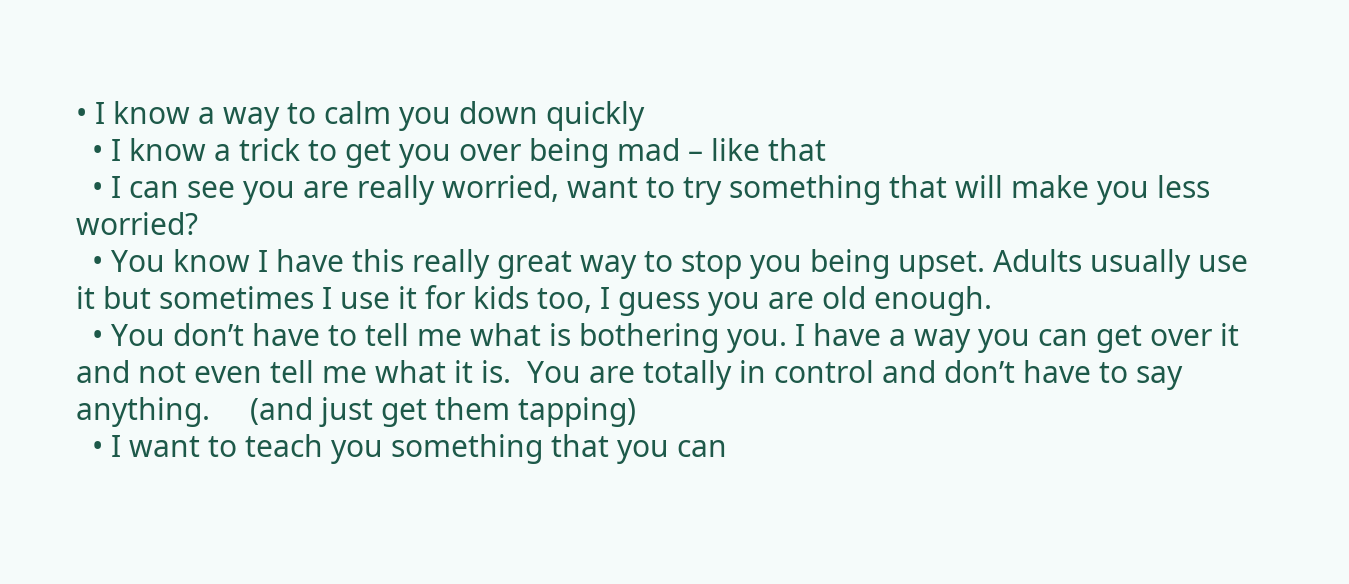• I know a way to calm you down quickly
  • I know a trick to get you over being mad – like that
  • I can see you are really worried, want to try something that will make you less worried?
  • You know I have this really great way to stop you being upset. Adults usually use it but sometimes I use it for kids too, I guess you are old enough.
  • You don’t have to tell me what is bothering you. I have a way you can get over it and not even tell me what it is.  You are totally in control and don’t have to say anything.     (and just get them tapping)
  • I want to teach you something that you can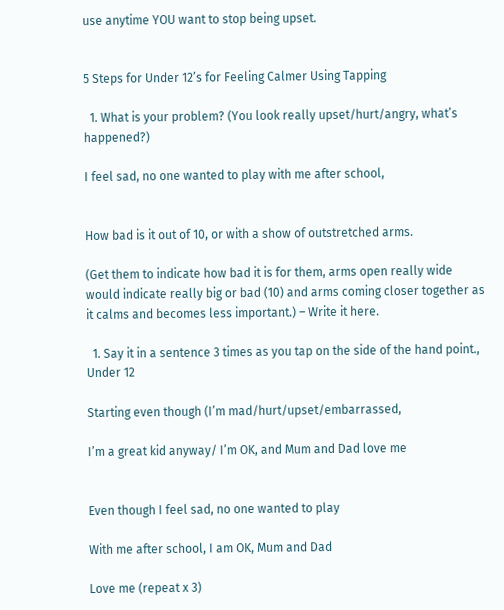use anytime YOU want to stop being upset.


5 Steps for Under 12’s for Feeling Calmer Using Tapping

  1. What is your problem? (You look really upset/hurt/angry, what’s happened?)

I feel sad, no one wanted to play with me after school,


How bad is it out of 10, or with a show of outstretched arms.

(Get them to indicate how bad it is for them, arms open really wide would indicate really big or bad (10) and arms coming closer together as it calms and becomes less important.) – Write it here.

  1. Say it in a sentence 3 times as you tap on the side of the hand point., Under 12

Starting even though (I’m mad/hurt/upset/embarrassed,

I’m a great kid anyway/ I’m OK, and Mum and Dad love me


Even though I feel sad, no one wanted to play

With me after school, I am OK, Mum and Dad

Love me (repeat x 3)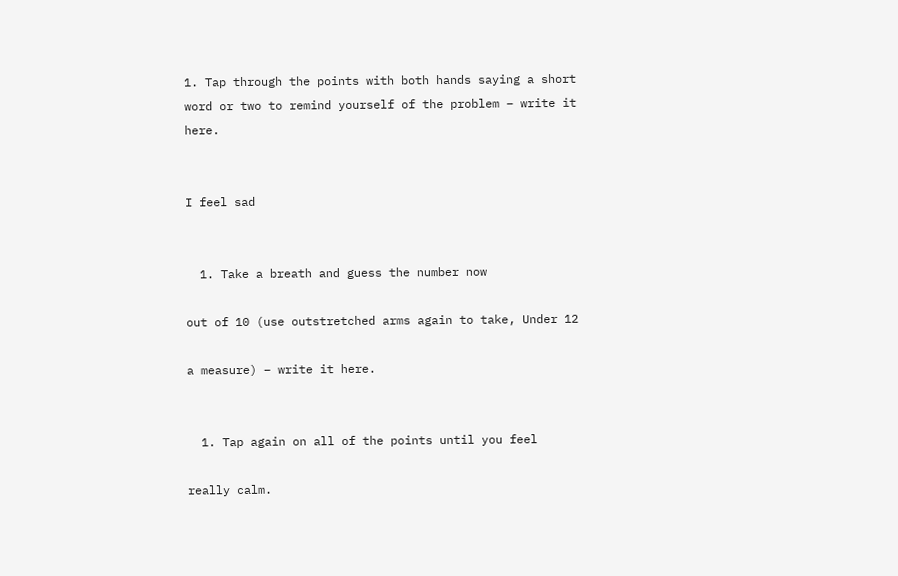1. Tap through the points with both hands saying a short word or two to remind yourself of the problem – write it here.


I feel sad


  1. Take a breath and guess the number now

out of 10 (use outstretched arms again to take, Under 12

a measure) – write it here.


  1. Tap again on all of the points until you feel

really calm.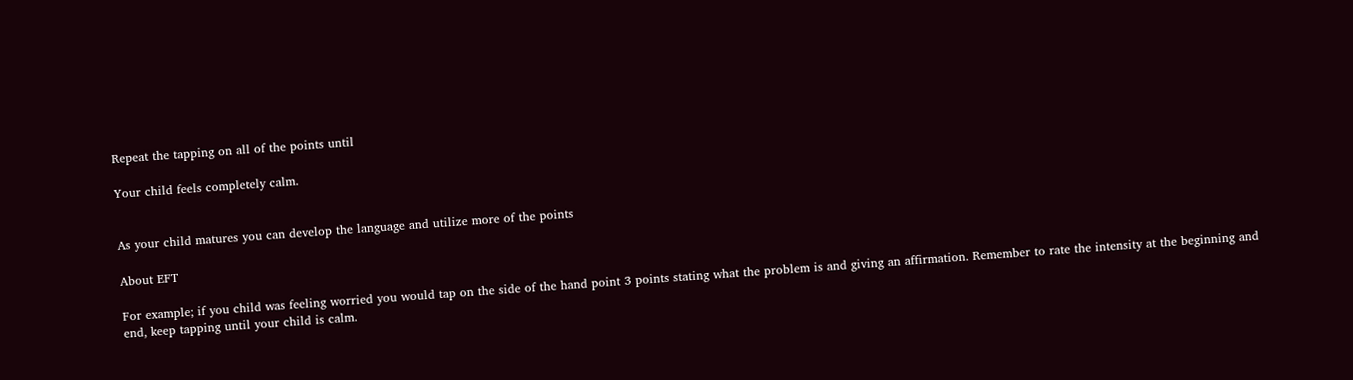Repeat the tapping on all of the points until

Your child feels completely calm.


As your child matures you can develop the language and utilize more of the points

About EFT

For example; if you child was feeling worried you would tap on the side of the hand point 3 points stating what the problem is and giving an affirmation. Remember to rate the intensity at the beginning and end, keep tapping until your child is calm.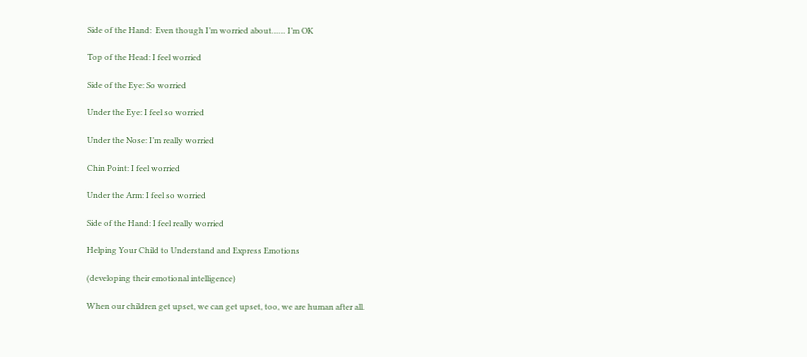Side of the Hand:  Even though I’m worried about…… I’m OK

Top of the Head: I feel worried

Side of the Eye: So worried

Under the Eye: I feel so worried

Under the Nose: I’m really worried

Chin Point: I feel worried

Under the Arm: I feel so worried

Side of the Hand: I feel really worried

Helping Your Child to Understand and Express Emotions

(developing their emotional intelligence)

When our children get upset, we can get upset, too, we are human after all.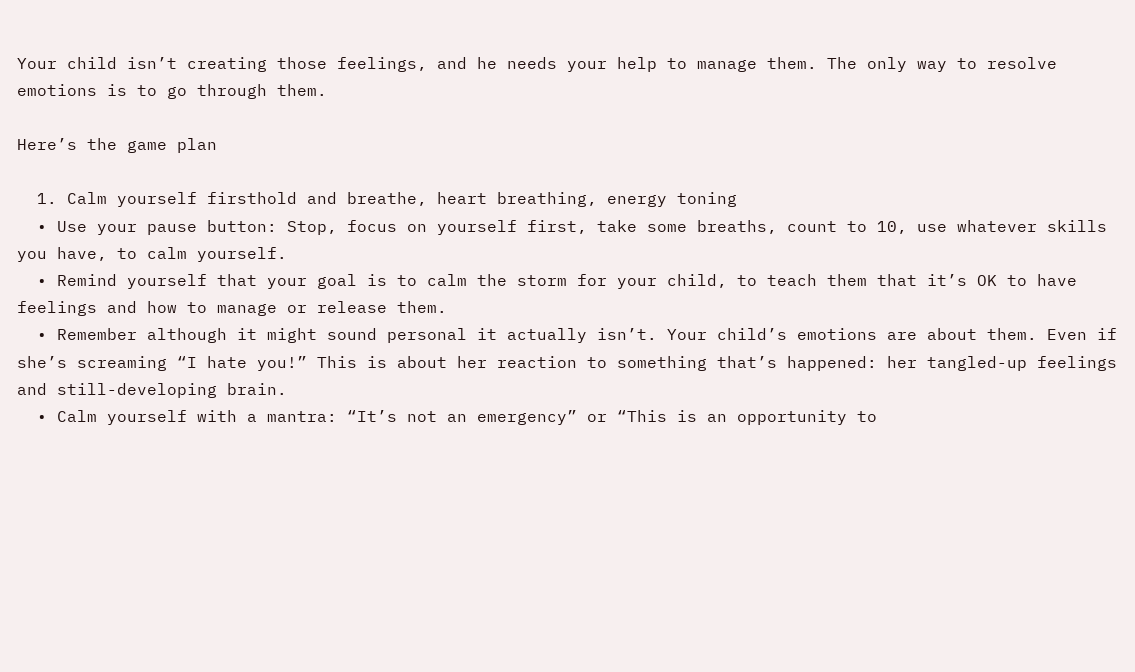Your child isn’t creating those feelings, and he needs your help to manage them. The only way to resolve emotions is to go through them.

Here’s the game plan

  1. Calm yourself firsthold and breathe, heart breathing, energy toning
  • Use your pause button: Stop, focus on yourself first, take some breaths, count to 10, use whatever skills you have, to calm yourself.
  • Remind yourself that your goal is to calm the storm for your child, to teach them that it’s OK to have feelings and how to manage or release them.
  • Remember although it might sound personal it actually isn’t. Your child’s emotions are about them. Even if she’s screaming “I hate you!” This is about her reaction to something that’s happened: her tangled-up feelings and still-developing brain.
  • Calm yourself with a mantra: “It’s not an emergency” or “This is an opportunity to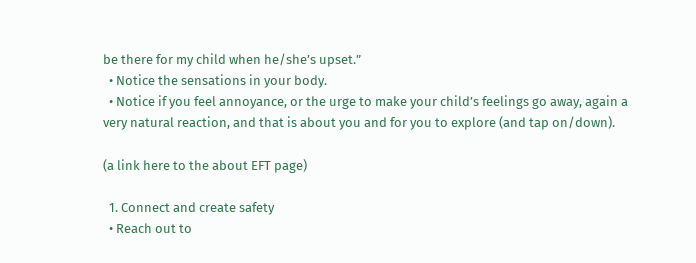be there for my child when he/she’s upset.”
  • Notice the sensations in your body.
  • Notice if you feel annoyance, or the urge to make your child’s feelings go away, again a very natural reaction, and that is about you and for you to explore (and tap on/down).

(a link here to the about EFT page)

  1. Connect and create safety
  • Reach out to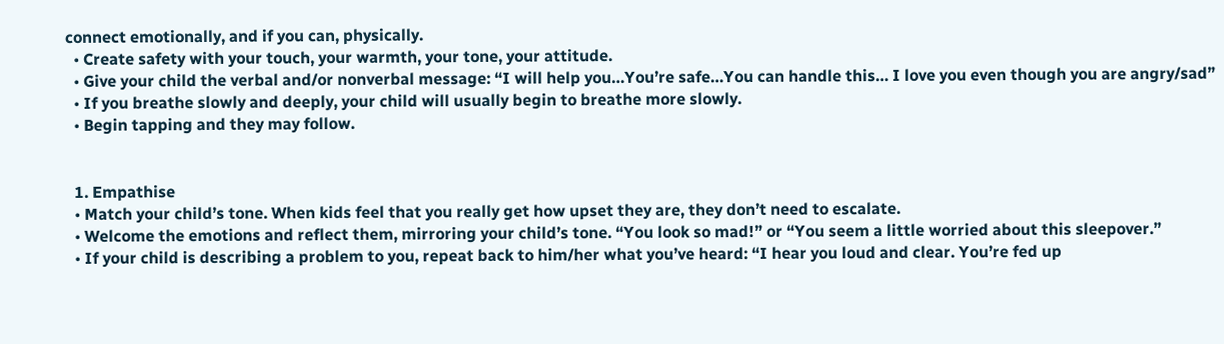connect emotionally, and if you can, physically.
  • Create safety with your touch, your warmth, your tone, your attitude.
  • Give your child the verbal and/or nonverbal message: “I will help you…You’re safe…You can handle this… I love you even though you are angry/sad”
  • If you breathe slowly and deeply, your child will usually begin to breathe more slowly.
  • Begin tapping and they may follow.


  1. Empathise
  • Match your child’s tone. When kids feel that you really get how upset they are, they don’t need to escalate.
  • Welcome the emotions and reflect them, mirroring your child’s tone. “You look so mad!” or “You seem a little worried about this sleepover.”
  • If your child is describing a problem to you, repeat back to him/her what you’ve heard: “I hear you loud and clear. You’re fed up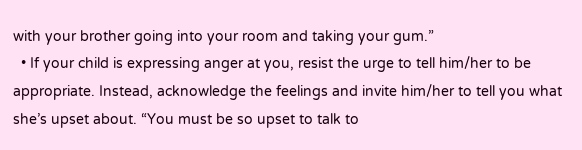with your brother going into your room and taking your gum.”
  • If your child is expressing anger at you, resist the urge to tell him/her to be appropriate. Instead, acknowledge the feelings and invite him/her to tell you what she’s upset about. “You must be so upset to talk to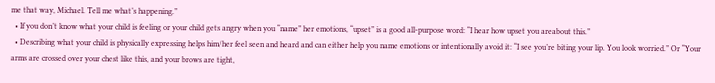me that way, Michael. Tell me what’s happening.”
  • If you don’t know what your child is feeling or your child gets angry when you “name” her emotions, “upset” is a good all-purpose word: “I hear how upset you areabout this.”
  • Describing what your child is physically expressing helps him/her feel seen and heard and can either help you name emotions or intentionally avoid it: “I see you’re biting your lip. You look worried.” Or “Your arms are crossed over your chest like this, and your brows are tight,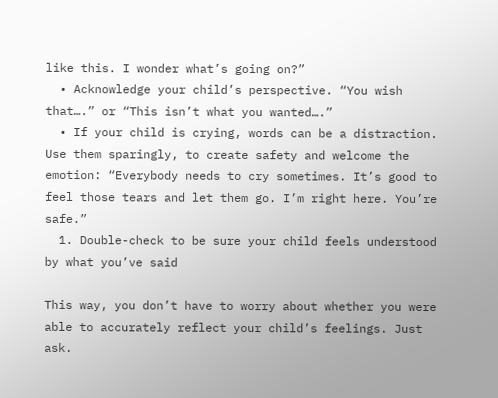like this. I wonder what’s going on?”
  • Acknowledge your child’s perspective. “You wish that….” or “This isn’t what you wanted….”
  • If your child is crying, words can be a distraction. Use them sparingly, to create safety and welcome the emotion: “Everybody needs to cry sometimes. It’s good to feel those tears and let them go. I’m right here. You’re safe.”
  1. Double-check to be sure your child feels understood by what you’ve said

This way, you don’t have to worry about whether you were able to accurately reflect your child’s feelings. Just ask.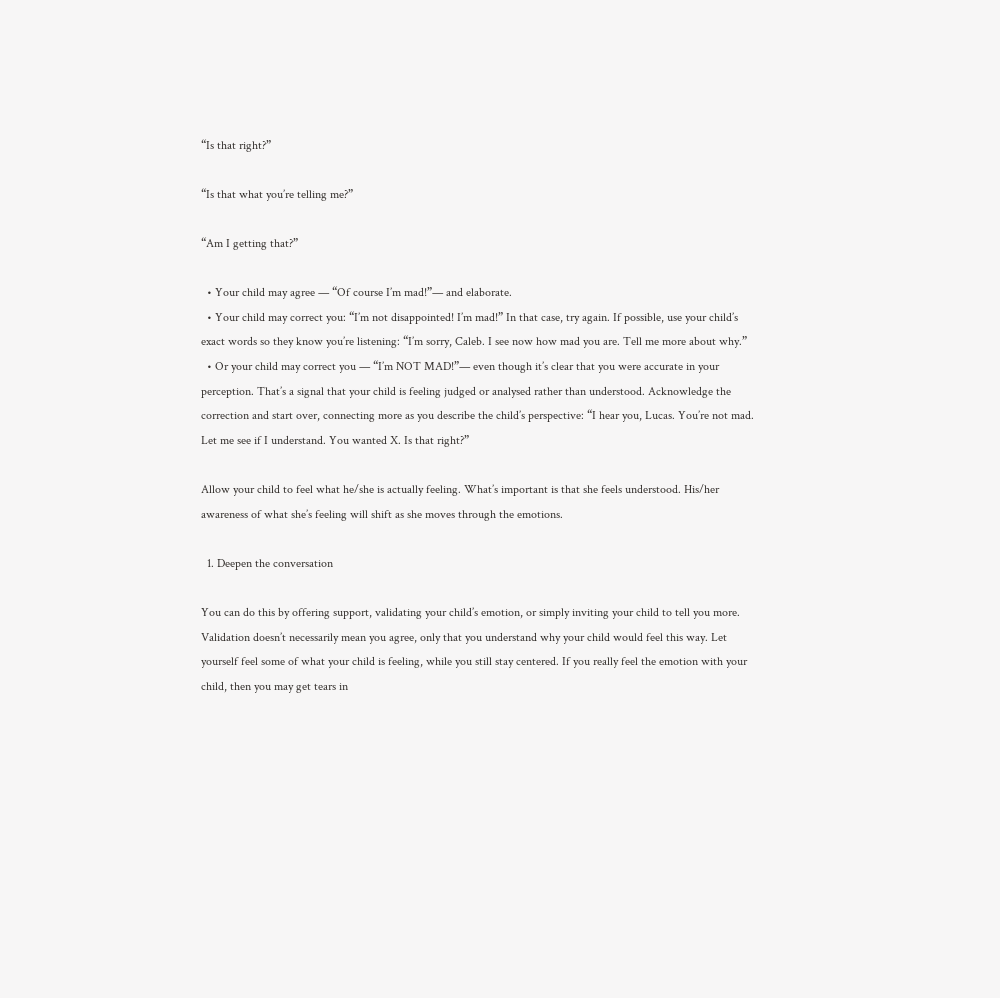“Is that right?”

“Is that what you’re telling me?”

“Am I getting that?”

  • Your child may agree — “Of course I’m mad!”— and elaborate.
  • Your child may correct you: “I’m not disappointed! I’m mad!” In that case, try again. If possible, use your child’s exact words so they know you’re listening: “I’m sorry, Caleb. I see now how mad you are. Tell me more about why.”
  • Or your child may correct you — “I’m NOT MAD!”— even though it’s clear that you were accurate in your perception. That’s a signal that your child is feeling judged or analysed rather than understood. Acknowledge the correction and start over, connecting more as you describe the child’s perspective: “I hear you, Lucas. You’re not mad. Let me see if I understand. You wanted X. Is that right?”

Allow your child to feel what he/she is actually feeling. What’s important is that she feels understood. His/her awareness of what she’s feeling will shift as she moves through the emotions.

  1. Deepen the conversation

You can do this by offering support, validating your child’s emotion, or simply inviting your child to tell you more. Validation doesn’t necessarily mean you agree, only that you understand why your child would feel this way. Let yourself feel some of what your child is feeling, while you still stay centered. If you really feel the emotion with your child, then you may get tears in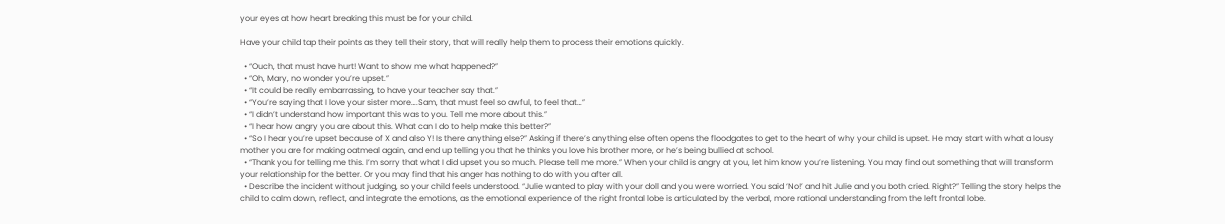your eyes at how heart breaking this must be for your child.

Have your child tap their points as they tell their story, that will really help them to process their emotions quickly.

  • “Ouch, that must have hurt! Want to show me what happened?”
  • “Oh, Mary, no wonder you’re upset.”
  • “It could be really embarrassing, to have your teacher say that.”
  • “You’re saying that I love your sister more….Sam, that must feel so awful, to feel that…”
  • “I didn’t understand how important this was to you. Tell me more about this.”
  • “I hear how angry you are about this. What can I do to help make this better?”
  • “So I hear you’re upset because of X and also Y! Is there anything else?” Asking if there’s anything else often opens the floodgates to get to the heart of why your child is upset. He may start with what a lousy mother you are for making oatmeal again, and end up telling you that he thinks you love his brother more, or he’s being bullied at school.
  • “Thank you for telling me this. I’m sorry that what I did upset you so much. Please tell me more.” When your child is angry at you, let him know you’re listening. You may find out something that will transform your relationship for the better. Or you may find that his anger has nothing to do with you after all.
  • Describe the incident without judging, so your child feels understood. “Julie wanted to play with your doll and you were worried. You said ‘No!’ and hit Julie and you both cried. Right?” Telling the story helps the child to calm down, reflect, and integrate the emotions, as the emotional experience of the right frontal lobe is articulated by the verbal, more rational understanding from the left frontal lobe.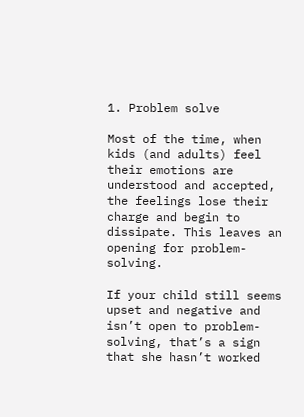1. Problem solve

Most of the time, when kids (and adults) feel their emotions are understood and accepted, the feelings lose their charge and begin to dissipate. This leaves an opening for problem-solving.

If your child still seems upset and negative and isn’t open to problem-solving, that’s a sign that she hasn’t worked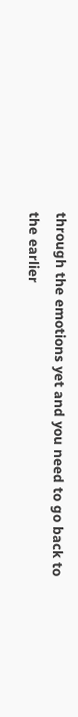through the emotions yet and you need to go back to the earlier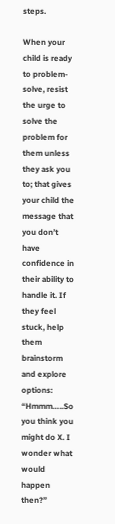steps.

When your child is ready to problem-solve, resist the urge to solve the problem for them unless they ask you to; that gives your child the message that you don’t have confidence in their ability to handle it. If they feel stuck, help them brainstorm and explore options: “Hmmm…..So you think you might do X. I wonder what would happen then?”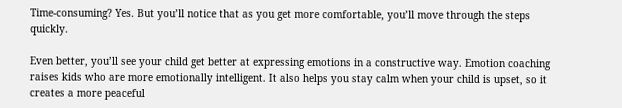Time-consuming? Yes. But you’ll notice that as you get more comfortable, you’ll move through the steps quickly.

Even better, you’ll see your child get better at expressing emotions in a constructive way. Emotion coaching raises kids who are more emotionally intelligent. It also helps you stay calm when your child is upset, so it creates a more peaceful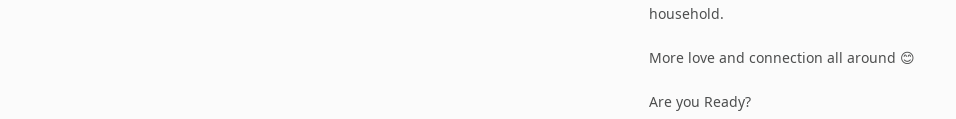household.

More love and connection all around 😊

Are you Ready?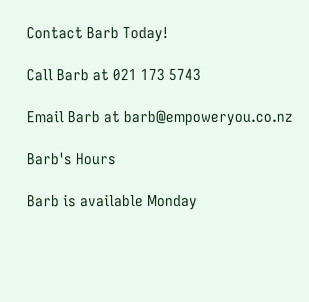Contact Barb Today!

Call Barb at 021 173 5743

Email Barb at barb@empoweryou.co.nz

Barb's Hours

Barb is available Monday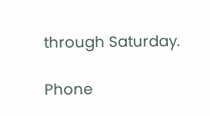through Saturday.

Phone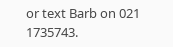or text Barb on 021 1735743.